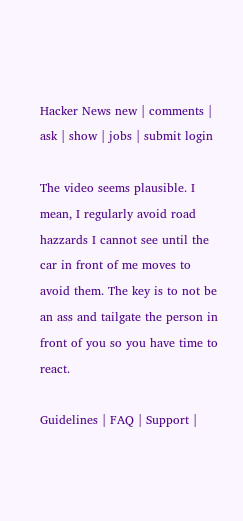Hacker News new | comments | ask | show | jobs | submit login

The video seems plausible. I mean, I regularly avoid road hazzards I cannot see until the car in front of me moves to avoid them. The key is to not be an ass and tailgate the person in front of you so you have time to react.

Guidelines | FAQ | Support |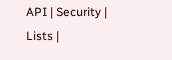API | Security | Lists |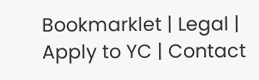Bookmarklet | Legal | Apply to YC | Contact